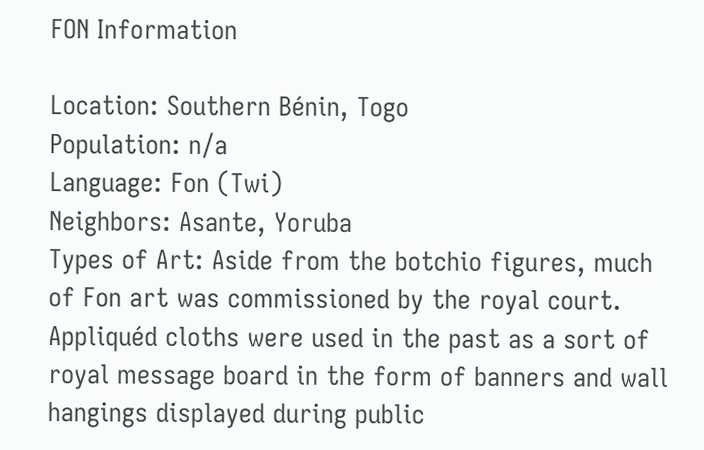FON Information

Location: Southern Bénin, Togo
Population: n/a
Language: Fon (Twi)
Neighbors: Asante, Yoruba
Types of Art: Aside from the botchio figures, much of Fon art was commissioned by the royal court. Appliquéd cloths were used in the past as a sort of royal message board in the form of banners and wall hangings displayed during public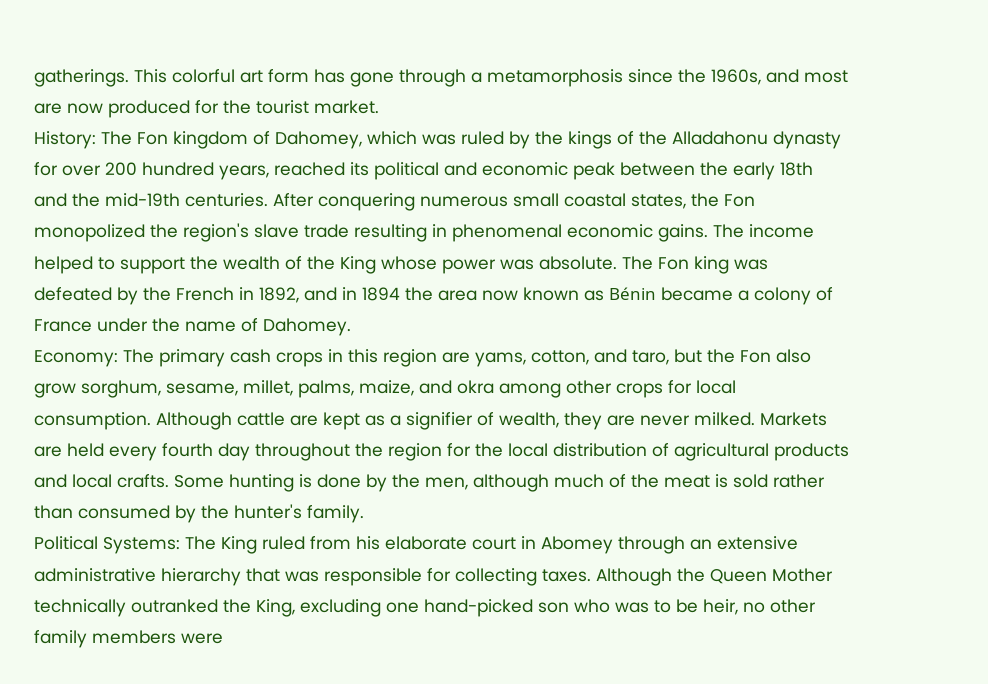gatherings. This colorful art form has gone through a metamorphosis since the 1960s, and most are now produced for the tourist market.
History: The Fon kingdom of Dahomey, which was ruled by the kings of the Alladahonu dynasty for over 200 hundred years, reached its political and economic peak between the early 18th and the mid-19th centuries. After conquering numerous small coastal states, the Fon monopolized the region's slave trade resulting in phenomenal economic gains. The income helped to support the wealth of the King whose power was absolute. The Fon king was defeated by the French in 1892, and in 1894 the area now known as Bénin became a colony of France under the name of Dahomey.
Economy: The primary cash crops in this region are yams, cotton, and taro, but the Fon also grow sorghum, sesame, millet, palms, maize, and okra among other crops for local consumption. Although cattle are kept as a signifier of wealth, they are never milked. Markets are held every fourth day throughout the region for the local distribution of agricultural products and local crafts. Some hunting is done by the men, although much of the meat is sold rather than consumed by the hunter's family.
Political Systems: The King ruled from his elaborate court in Abomey through an extensive administrative hierarchy that was responsible for collecting taxes. Although the Queen Mother technically outranked the King, excluding one hand-picked son who was to be heir, no other family members were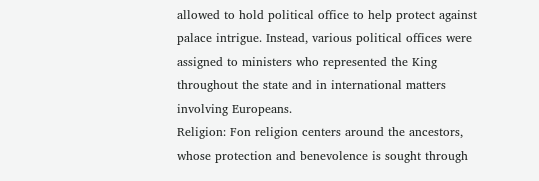allowed to hold political office to help protect against palace intrigue. Instead, various political offices were assigned to ministers who represented the King throughout the state and in international matters involving Europeans.
Religion: Fon religion centers around the ancestors, whose protection and benevolence is sought through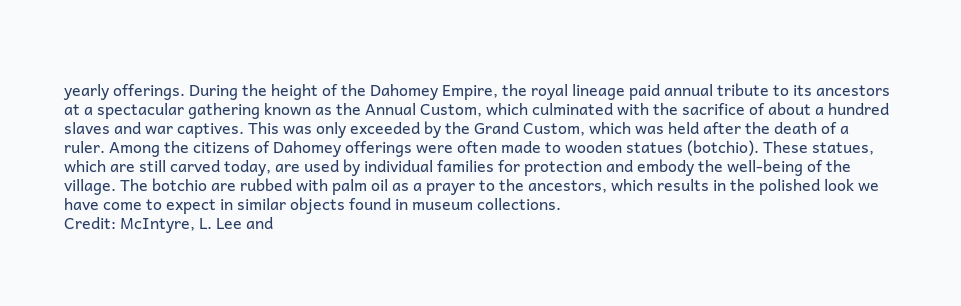yearly offerings. During the height of the Dahomey Empire, the royal lineage paid annual tribute to its ancestors at a spectacular gathering known as the Annual Custom, which culminated with the sacrifice of about a hundred slaves and war captives. This was only exceeded by the Grand Custom, which was held after the death of a ruler. Among the citizens of Dahomey offerings were often made to wooden statues (botchio). These statues, which are still carved today, are used by individual families for protection and embody the well-being of the village. The botchio are rubbed with palm oil as a prayer to the ancestors, which results in the polished look we have come to expect in similar objects found in museum collections.
Credit: McIntyre, L. Lee and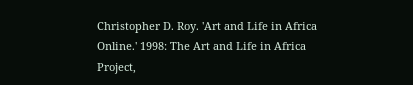Christopher D. Roy. 'Art and Life in Africa Online.' 1998: The Art and Life in Africa Project,